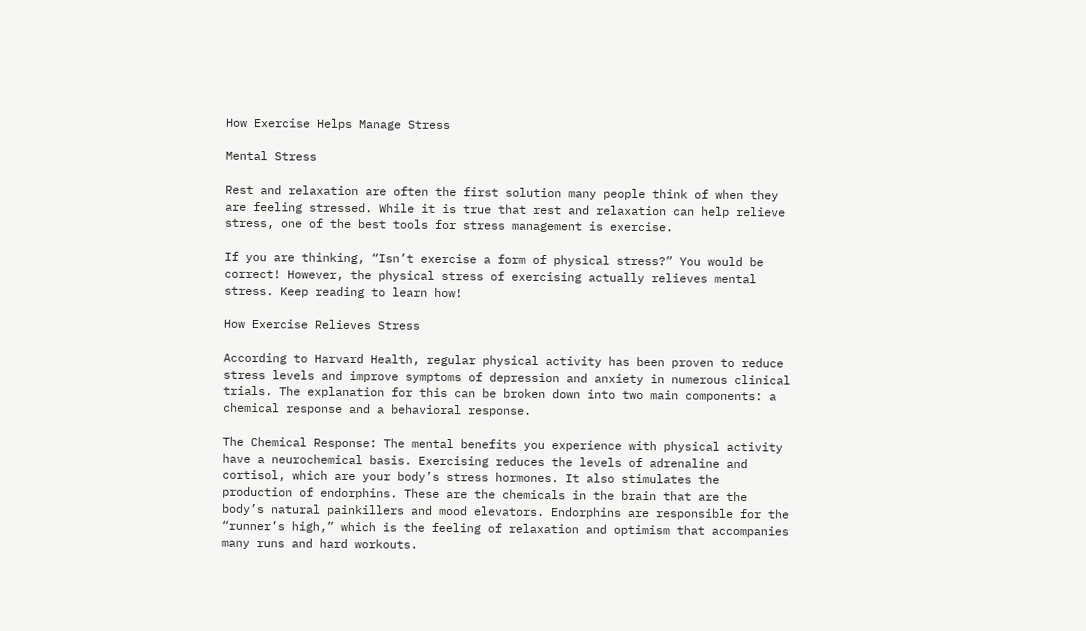How Exercise Helps Manage Stress

Mental Stress

Rest and relaxation are often the first solution many people think of when they are feeling stressed. While it is true that rest and relaxation can help relieve stress, one of the best tools for stress management is exercise.

If you are thinking, “Isn’t exercise a form of physical stress?” You would be correct! However, the physical stress of exercising actually relieves mental stress. Keep reading to learn how!

How Exercise Relieves Stress

According to Harvard Health, regular physical activity has been proven to reduce stress levels and improve symptoms of depression and anxiety in numerous clinical trials. The explanation for this can be broken down into two main components: a chemical response and a behavioral response.

The Chemical Response: The mental benefits you experience with physical activity have a neurochemical basis. Exercising reduces the levels of adrenaline and cortisol, which are your body’s stress hormones. It also stimulates the production of endorphins. These are the chemicals in the brain that are the body’s natural painkillers and mood elevators. Endorphins are responsible for the “runner’s high,” which is the feeling of relaxation and optimism that accompanies many runs and hard workouts.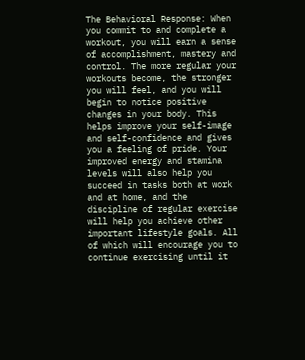The Behavioral Response: When you commit to and complete a workout, you will earn a sense of accomplishment, mastery and control. The more regular your workouts become, the stronger you will feel, and you will begin to notice positive changes in your body. This helps improve your self-image and self-confidence and gives you a feeling of pride. Your improved energy and stamina levels will also help you succeed in tasks both at work and at home, and the discipline of regular exercise will help you achieve other important lifestyle goals. All of which will encourage you to continue exercising until it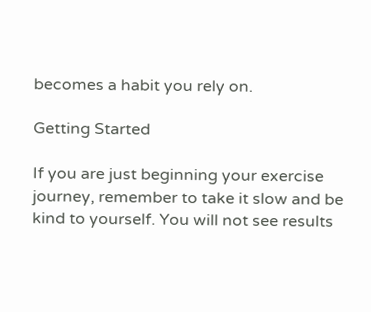becomes a habit you rely on.

Getting Started

If you are just beginning your exercise journey, remember to take it slow and be kind to yourself. You will not see results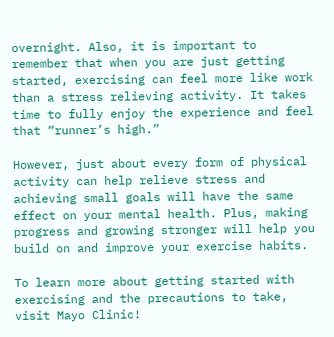overnight. Also, it is important to remember that when you are just getting started, exercising can feel more like work than a stress relieving activity. It takes time to fully enjoy the experience and feel that “runner’s high.”

However, just about every form of physical activity can help relieve stress and achieving small goals will have the same effect on your mental health. Plus, making progress and growing stronger will help you build on and improve your exercise habits.

To learn more about getting started with exercising and the precautions to take, visit Mayo Clinic!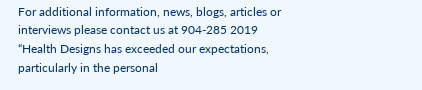For additional information, news, blogs, articles or interviews please contact us at 904-285 2019
“Health Designs has exceeded our expectations, particularly in the personal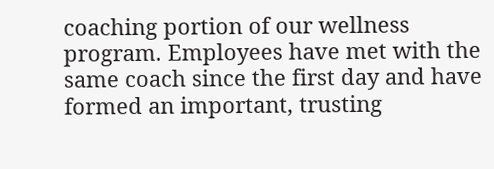coaching portion of our wellness program. Employees have met with the same coach since the first day and have formed an important, trusting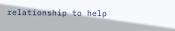relationship to help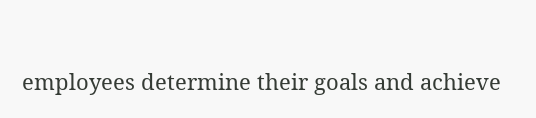employees determine their goals and achieve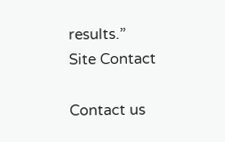results.”
Site Contact

Contact us